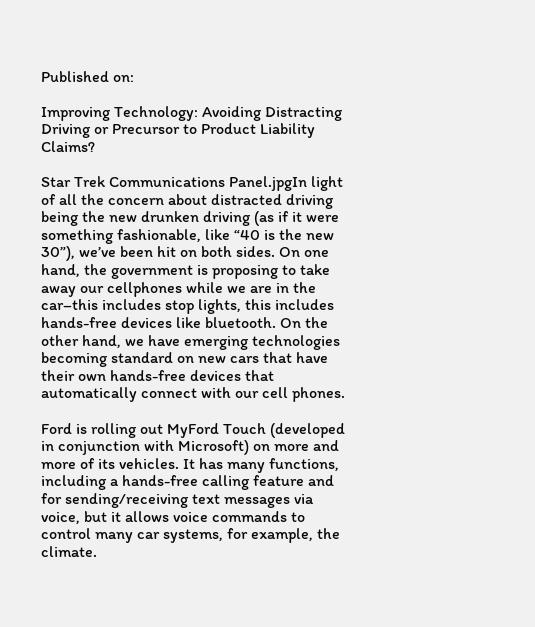Published on:

Improving Technology: Avoiding Distracting Driving or Precursor to Product Liability Claims?

Star Trek Communications Panel.jpgIn light of all the concern about distracted driving being the new drunken driving (as if it were something fashionable, like “40 is the new 30”), we’ve been hit on both sides. On one hand, the government is proposing to take away our cellphones while we are in the car–this includes stop lights, this includes hands-free devices like bluetooth. On the other hand, we have emerging technologies becoming standard on new cars that have their own hands-free devices that automatically connect with our cell phones.

Ford is rolling out MyFord Touch (developed in conjunction with Microsoft) on more and more of its vehicles. It has many functions, including a hands-free calling feature and for sending/receiving text messages via voice, but it allows voice commands to control many car systems, for example, the climate.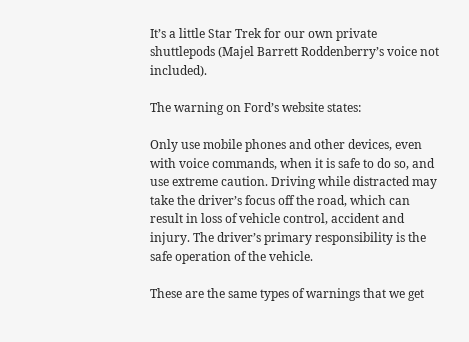It’s a little Star Trek for our own private shuttlepods (Majel Barrett Roddenberry’s voice not included).

The warning on Ford’s website states:

Only use mobile phones and other devices, even with voice commands, when it is safe to do so, and use extreme caution. Driving while distracted may take the driver’s focus off the road, which can result in loss of vehicle control, accident and injury. The driver’s primary responsibility is the safe operation of the vehicle.

These are the same types of warnings that we get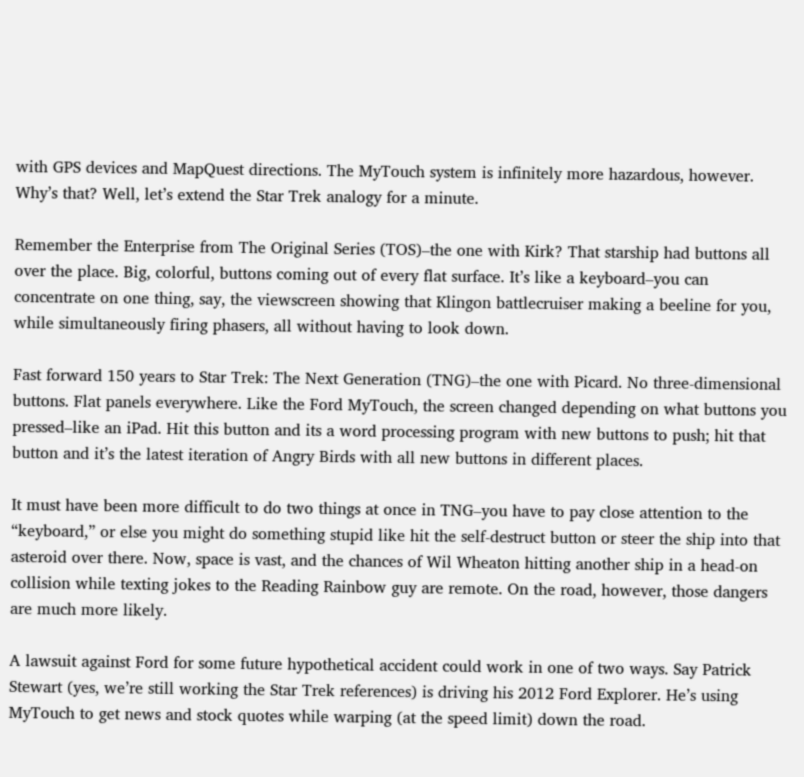with GPS devices and MapQuest directions. The MyTouch system is infinitely more hazardous, however. Why’s that? Well, let’s extend the Star Trek analogy for a minute.

Remember the Enterprise from The Original Series (TOS)–the one with Kirk? That starship had buttons all over the place. Big, colorful, buttons coming out of every flat surface. It’s like a keyboard–you can concentrate on one thing, say, the viewscreen showing that Klingon battlecruiser making a beeline for you, while simultaneously firing phasers, all without having to look down.

Fast forward 150 years to Star Trek: The Next Generation (TNG)–the one with Picard. No three-dimensional buttons. Flat panels everywhere. Like the Ford MyTouch, the screen changed depending on what buttons you pressed–like an iPad. Hit this button and its a word processing program with new buttons to push; hit that button and it’s the latest iteration of Angry Birds with all new buttons in different places.

It must have been more difficult to do two things at once in TNG–you have to pay close attention to the “keyboard,” or else you might do something stupid like hit the self-destruct button or steer the ship into that asteroid over there. Now, space is vast, and the chances of Wil Wheaton hitting another ship in a head-on collision while texting jokes to the Reading Rainbow guy are remote. On the road, however, those dangers are much more likely.

A lawsuit against Ford for some future hypothetical accident could work in one of two ways. Say Patrick Stewart (yes, we’re still working the Star Trek references) is driving his 2012 Ford Explorer. He’s using MyTouch to get news and stock quotes while warping (at the speed limit) down the road.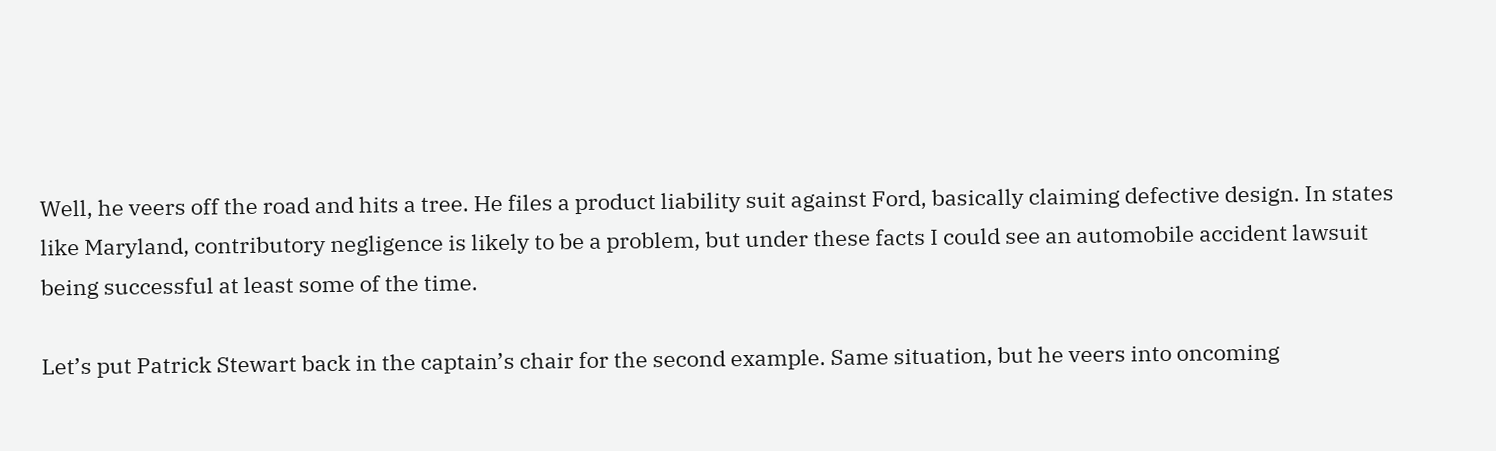Well, he veers off the road and hits a tree. He files a product liability suit against Ford, basically claiming defective design. In states like Maryland, contributory negligence is likely to be a problem, but under these facts I could see an automobile accident lawsuit being successful at least some of the time.

Let’s put Patrick Stewart back in the captain’s chair for the second example. Same situation, but he veers into oncoming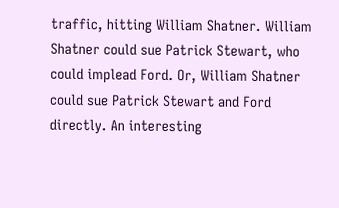traffic, hitting William Shatner. William Shatner could sue Patrick Stewart, who could implead Ford. Or, William Shatner could sue Patrick Stewart and Ford directly. An interesting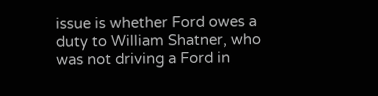issue is whether Ford owes a duty to William Shatner, who was not driving a Ford in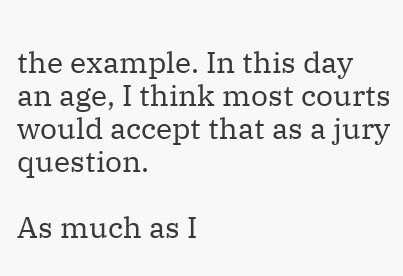the example. In this day an age, I think most courts would accept that as a jury question.

As much as I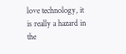love technology, it is really a hazard in the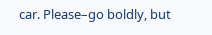car. Please–go boldly, but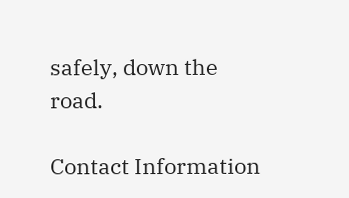safely, down the road.

Contact Information